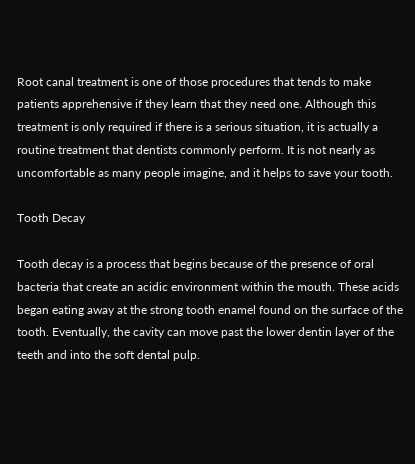Root canal treatment is one of those procedures that tends to make patients apprehensive if they learn that they need one. Although this treatment is only required if there is a serious situation, it is actually a routine treatment that dentists commonly perform. It is not nearly as uncomfortable as many people imagine, and it helps to save your tooth.

Tooth Decay

Tooth decay is a process that begins because of the presence of oral bacteria that create an acidic environment within the mouth. These acids began eating away at the strong tooth enamel found on the surface of the tooth. Eventually, the cavity can move past the lower dentin layer of the teeth and into the soft dental pulp.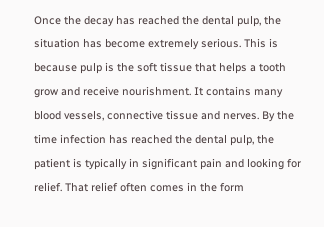Once the decay has reached the dental pulp, the situation has become extremely serious. This is because pulp is the soft tissue that helps a tooth grow and receive nourishment. It contains many blood vessels, connective tissue and nerves. By the time infection has reached the dental pulp, the patient is typically in significant pain and looking for relief. That relief often comes in the form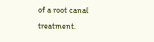of a root canal treatment.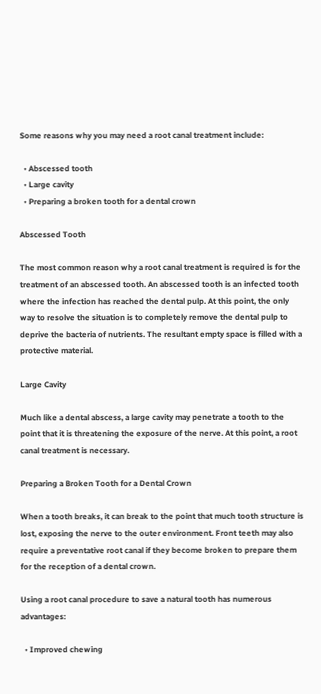Some reasons why you may need a root canal treatment include:

  • Abscessed tooth
  • Large cavity
  • Preparing a broken tooth for a dental crown

Abscessed Tooth

The most common reason why a root canal treatment is required is for the treatment of an abscessed tooth. An abscessed tooth is an infected tooth where the infection has reached the dental pulp. At this point, the only way to resolve the situation is to completely remove the dental pulp to deprive the bacteria of nutrients. The resultant empty space is filled with a protective material.

Large Cavity

Much like a dental abscess, a large cavity may penetrate a tooth to the point that it is threatening the exposure of the nerve. At this point, a root canal treatment is necessary.

Preparing a Broken Tooth for a Dental Crown

When a tooth breaks, it can break to the point that much tooth structure is lost, exposing the nerve to the outer environment. Front teeth may also require a preventative root canal if they become broken to prepare them for the reception of a dental crown.

Using a root canal procedure to save a natural tooth has numerous advantages:

  • Improved chewing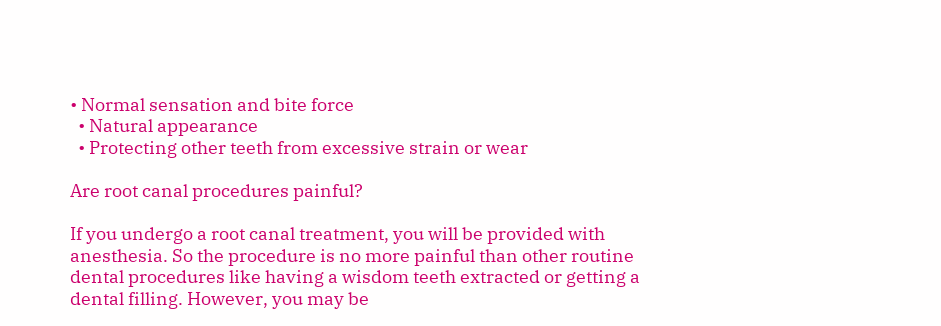• Normal sensation and bite force
  • Natural appearance
  • Protecting other teeth from excessive strain or wear

Are root canal procedures painful?

If you undergo a root canal treatment, you will be provided with anesthesia. So the procedure is no more painful than other routine dental procedures like having a wisdom teeth extracted or getting a dental filling. However, you may be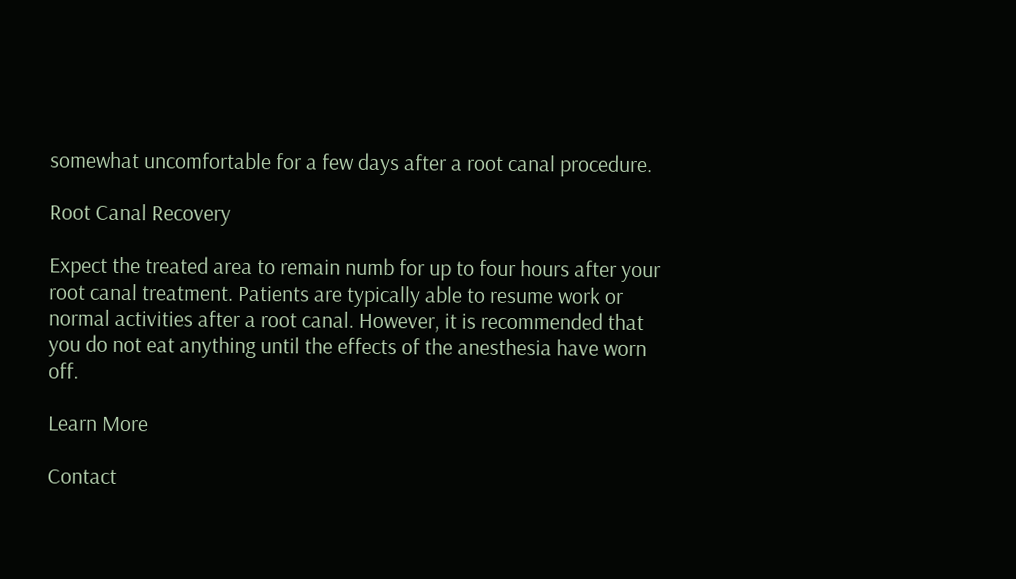somewhat uncomfortable for a few days after a root canal procedure.

Root Canal Recovery

Expect the treated area to remain numb for up to four hours after your root canal treatment. Patients are typically able to resume work or normal activities after a root canal. However, it is recommended that you do not eat anything until the effects of the anesthesia have worn off.

Learn More

Contact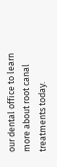our dental office to learn more about root canal treatments today.